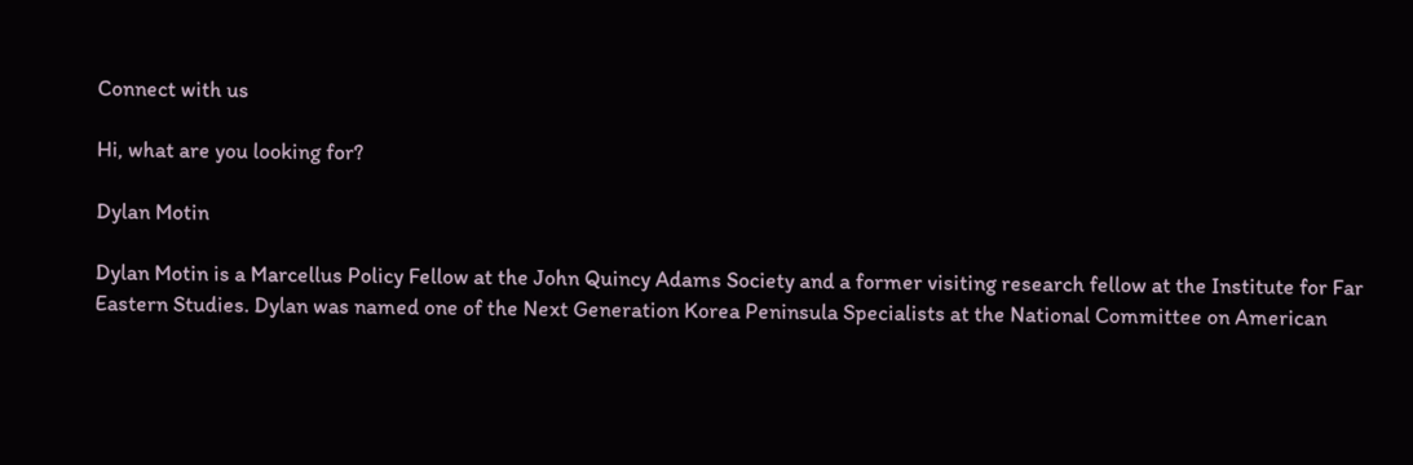Connect with us

Hi, what are you looking for?

Dylan Motin

Dylan Motin is a Marcellus Policy Fellow at the John Quincy Adams Society and a former visiting research fellow at the Institute for Far Eastern Studies. Dylan was named one of the Next Generation Korea Peninsula Specialists at the National Committee on American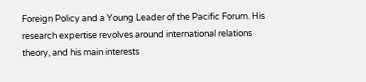Foreign Policy and a Young Leader of the Pacific Forum. His research expertise revolves around international relations theory, and his main interests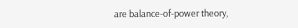are balance-of-power theory,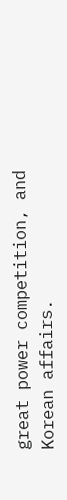great power competition, and Korean affairs.